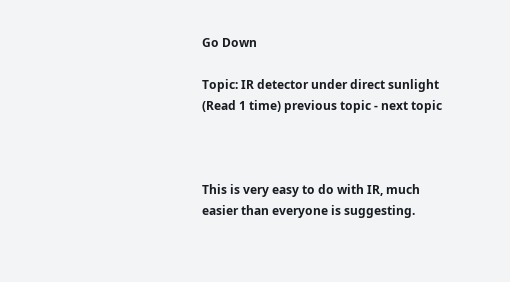Go Down

Topic: IR detector under direct sunlight (Read 1 time) previous topic - next topic



This is very easy to do with IR, much easier than everyone is suggesting.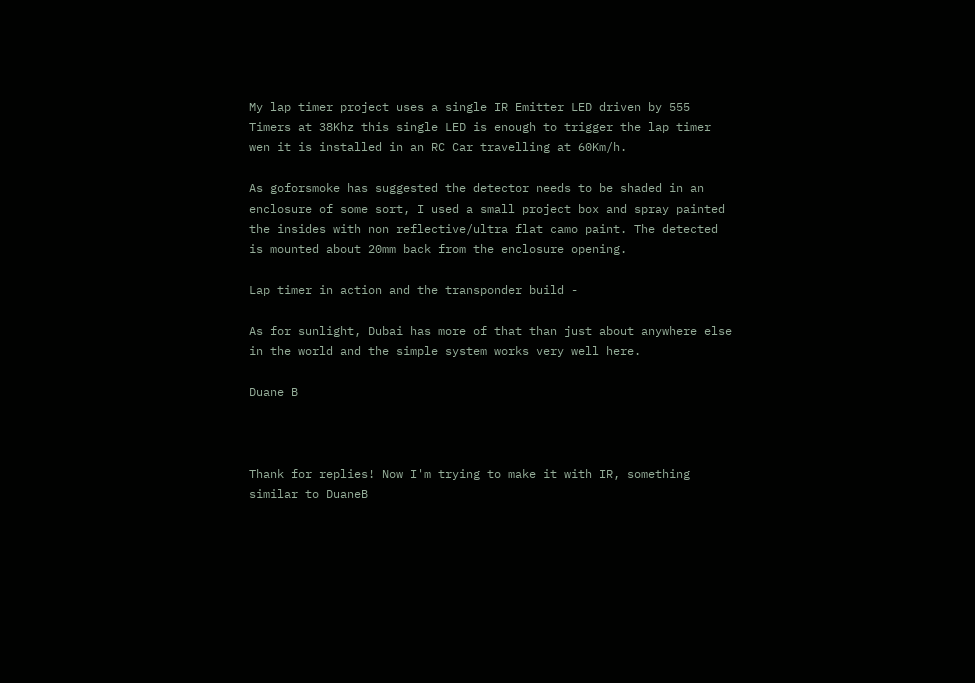My lap timer project uses a single IR Emitter LED driven by 555 Timers at 38Khz this single LED is enough to trigger the lap timer wen it is installed in an RC Car travelling at 60Km/h.

As goforsmoke has suggested the detector needs to be shaded in an enclosure of some sort, I used a small project box and spray painted the insides with non reflective/ultra flat camo paint. The detected is mounted about 20mm back from the enclosure opening.

Lap timer in action and the transponder build -

As for sunlight, Dubai has more of that than just about anywhere else in the world and the simple system works very well here.

Duane B



Thank for replies! Now I'm trying to make it with IR, something similar to DuaneB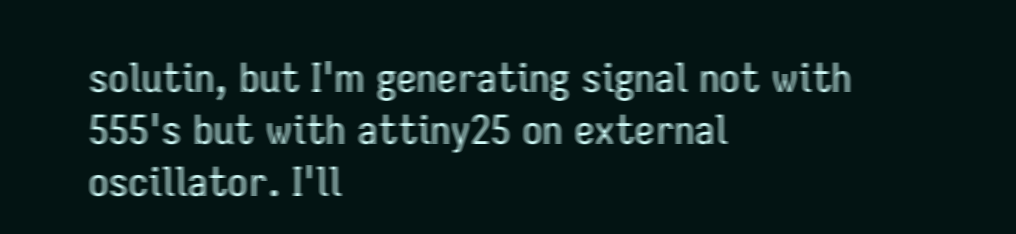solutin, but I'm generating signal not with 555's but with attiny25 on external oscillator. I'll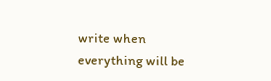write when everything will be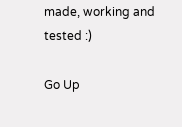made, working and tested :)

Go Up